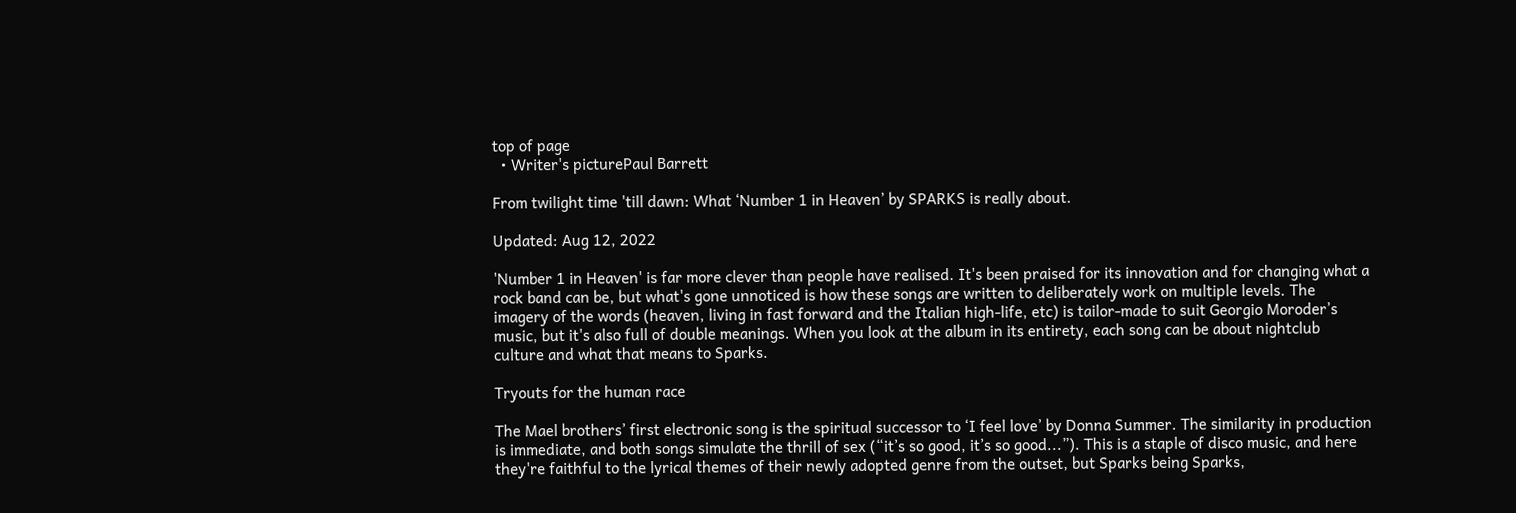top of page
  • Writer's picturePaul Barrett

From twilight time 'till dawn: What ‘Number 1 in Heaven’ by SPARKS is really about.

Updated: Aug 12, 2022

'Number 1 in Heaven' is far more clever than people have realised. It's been praised for its innovation and for changing what a rock band can be, but what's gone unnoticed is how these songs are written to deliberately work on multiple levels. The imagery of the words (heaven, living in fast forward and the Italian high-life, etc) is tailor-made to suit Georgio Moroder’s music, but it's also full of double meanings. When you look at the album in its entirety, each song can be about nightclub culture and what that means to Sparks.

Tryouts for the human race

The Mael brothers’ first electronic song is the spiritual successor to ‘I feel love’ by Donna Summer. The similarity in production is immediate, and both songs simulate the thrill of sex (“it’s so good, it’s so good...”). This is a staple of disco music, and here they're faithful to the lyrical themes of their newly adopted genre from the outset, but Sparks being Sparks,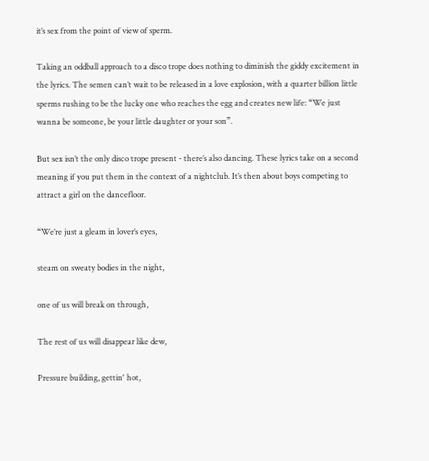it’s sex from the point of view of sperm.

Taking an oddball approach to a disco trope does nothing to diminish the giddy excitement in the lyrics. The semen can’t wait to be released in a love explosion, with a quarter billion little sperms rushing to be the lucky one who reaches the egg and creates new life: “We just wanna be someone, be your little daughter or your son”.

But sex isn’t the only disco trope present - there’s also dancing. These lyrics take on a second meaning if you put them in the context of a nightclub. It’s then about boys competing to attract a girl on the dancefloor.

“We’re just a gleam in lover’s eyes,

steam on sweaty bodies in the night,

one of us will break on through,

The rest of us will disappear like dew,

Pressure building, gettin' hot,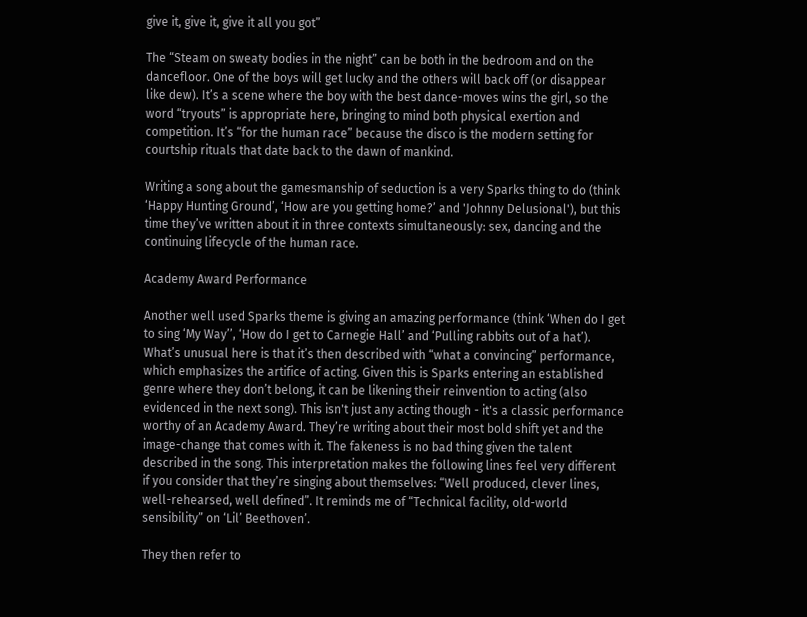give it, give it, give it all you got”

The “Steam on sweaty bodies in the night” can be both in the bedroom and on the dancefloor. One of the boys will get lucky and the others will back off (or disappear like dew). It’s a scene where the boy with the best dance-moves wins the girl, so the word “tryouts” is appropriate here, bringing to mind both physical exertion and competition. It’s “for the human race” because the disco is the modern setting for courtship rituals that date back to the dawn of mankind.

Writing a song about the gamesmanship of seduction is a very Sparks thing to do (think ‘Happy Hunting Ground’, ‘How are you getting home?’ and 'Johnny Delusional'), but this time they’ve written about it in three contexts simultaneously: sex, dancing and the continuing lifecycle of the human race.

Academy Award Performance

Another well used Sparks theme is giving an amazing performance (think ‘When do I get to sing ‘My Way’’, ‘How do I get to Carnegie Hall’ and ‘Pulling rabbits out of a hat’). What’s unusual here is that it’s then described with “what a convincing” performance, which emphasizes the artifice of acting. Given this is Sparks entering an established genre where they don’t belong, it can be likening their reinvention to acting (also evidenced in the next song). This isn't just any acting though - it's a classic performance worthy of an Academy Award. They’re writing about their most bold shift yet and the image-change that comes with it. The fakeness is no bad thing given the talent described in the song. This interpretation makes the following lines feel very different if you consider that they’re singing about themselves: “Well produced, clever lines, well-rehearsed, well defined”. It reminds me of “Technical facility, old-world sensibility” on ‘Lil’ Beethoven’.

They then refer to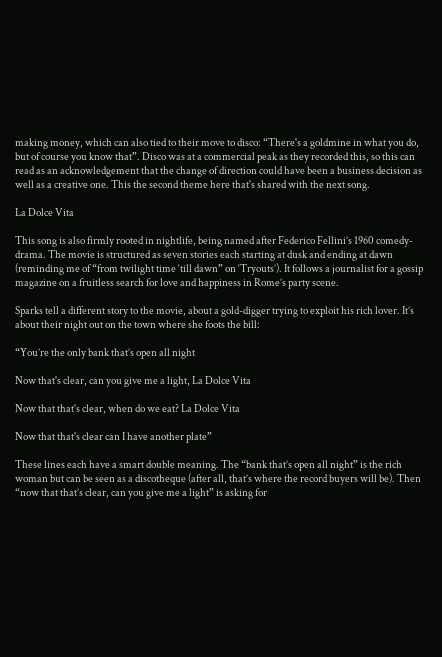making money, which can also tied to their move to disco: “There's a goldmine in what you do, but of course you know that”. Disco was at a commercial peak as they recorded this, so this can read as an acknowledgement that the change of direction could have been a business decision as well as a creative one. This the second theme here that's shared with the next song.

La Dolce Vita

This song is also firmly rooted in nightlife, being named after Federico Fellini’s 1960 comedy-drama. The movie is structured as seven stories each starting at dusk and ending at dawn (reminding me of “from twilight time ‘till dawn” on ‘Tryouts’). It follows a journalist for a gossip magazine on a fruitless search for love and happiness in Rome’s party scene.

Sparks tell a different story to the movie, about a gold-digger trying to exploit his rich lover. It’s about their night out on the town where she foots the bill:

“You’re the only bank that’s open all night

Now that's clear, can you give me a light, La Dolce Vita

Now that that's clear, when do we eat? La Dolce Vita

Now that that's clear can I have another plate”

These lines each have a smart double meaning. The “bank that’s open all night” is the rich woman but can be seen as a discotheque (after all, that’s where the record buyers will be). Then “now that that’s clear, can you give me a light” is asking for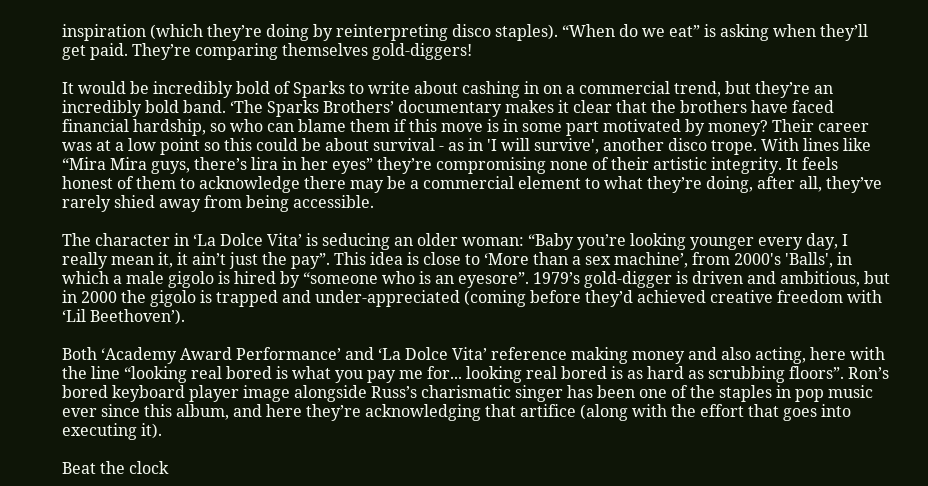inspiration (which they’re doing by reinterpreting disco staples). “When do we eat” is asking when they’ll get paid. They’re comparing themselves gold-diggers!

It would be incredibly bold of Sparks to write about cashing in on a commercial trend, but they’re an incredibly bold band. ‘The Sparks Brothers’ documentary makes it clear that the brothers have faced financial hardship, so who can blame them if this move is in some part motivated by money? Their career was at a low point so this could be about survival - as in 'I will survive', another disco trope. With lines like “Mira Mira guys, there’s lira in her eyes” they’re compromising none of their artistic integrity. It feels honest of them to acknowledge there may be a commercial element to what they’re doing, after all, they’ve rarely shied away from being accessible.

The character in ‘La Dolce Vita’ is seducing an older woman: “Baby you’re looking younger every day, I really mean it, it ain’t just the pay”. This idea is close to ‘More than a sex machine’, from 2000's 'Balls', in which a male gigolo is hired by “someone who is an eyesore”. 1979’s gold-digger is driven and ambitious, but in 2000 the gigolo is trapped and under-appreciated (coming before they’d achieved creative freedom with ‘Lil Beethoven’).

Both ‘Academy Award Performance’ and ‘La Dolce Vita’ reference making money and also acting, here with the line “looking real bored is what you pay me for... looking real bored is as hard as scrubbing floors”. Ron’s bored keyboard player image alongside Russ’s charismatic singer has been one of the staples in pop music ever since this album, and here they’re acknowledging that artifice (along with the effort that goes into executing it).

Beat the clock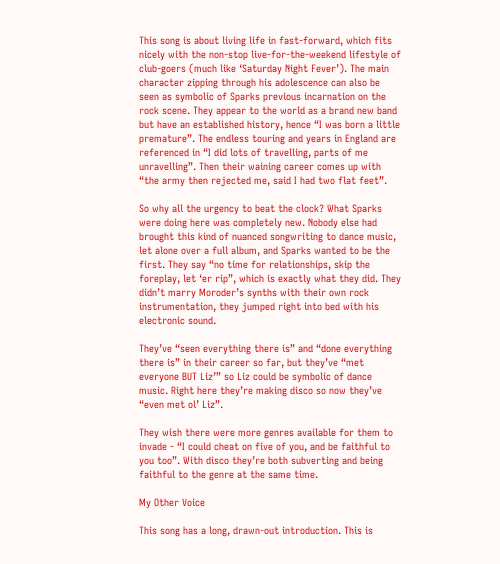This song is about living life in fast-forward, which fits nicely with the non-stop live-for-the-weekend lifestyle of club-goers (much like ‘Saturday Night Fever’). The main character zipping through his adolescence can also be seen as symbolic of Sparks previous incarnation on the rock scene. They appear to the world as a brand new band but have an established history, hence “I was born a little premature”. The endless touring and years in England are referenced in “I did lots of travelling, parts of me unravelling”. Then their waining career comes up with “the army then rejected me, said I had two flat feet”.

So why all the urgency to beat the clock? What Sparks were doing here was completely new. Nobody else had brought this kind of nuanced songwriting to dance music, let alone over a full album, and Sparks wanted to be the first. They say “no time for relationships, skip the foreplay, let ‘er rip”, which is exactly what they did. They didn’t marry Moroder’s synths with their own rock instrumentation, they jumped right into bed with his electronic sound.

They’ve “seen everything there is” and “done everything there is” in their career so far, but they’ve “met everyone BUT Liz’” so Liz could be symbolic of dance music. Right here they’re making disco so now they’ve “even met ol’ Liz”.

They wish there were more genres available for them to invade - “I could cheat on five of you, and be faithful to you too”. With disco they’re both subverting and being faithful to the genre at the same time.

My Other Voice

This song has a long, drawn-out introduction. This is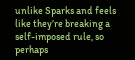unlike Sparks and feels like they’re breaking a self-imposed rule, so perhaps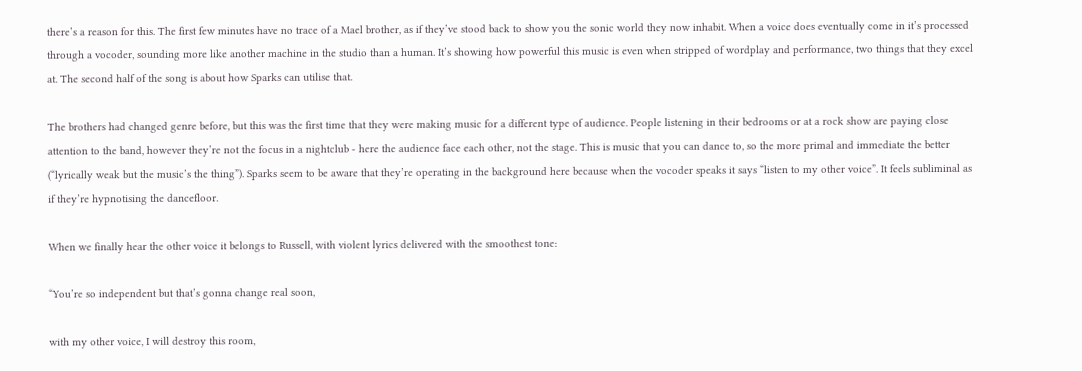there’s a reason for this. The first few minutes have no trace of a Mael brother, as if they’ve stood back to show you the sonic world they now inhabit. When a voice does eventually come in it’s processed through a vocoder, sounding more like another machine in the studio than a human. It’s showing how powerful this music is even when stripped of wordplay and performance, two things that they excel at. The second half of the song is about how Sparks can utilise that.

The brothers had changed genre before, but this was the first time that they were making music for a different type of audience. People listening in their bedrooms or at a rock show are paying close attention to the band, however they’re not the focus in a nightclub - here the audience face each other, not the stage. This is music that you can dance to, so the more primal and immediate the better (“lyrically weak but the music’s the thing”). Sparks seem to be aware that they’re operating in the background here because when the vocoder speaks it says “listen to my other voice”. It feels subliminal as if they’re hypnotising the dancefloor.

When we finally hear the other voice it belongs to Russell, with violent lyrics delivered with the smoothest tone:

“You’re so independent but that’s gonna change real soon,

with my other voice, I will destroy this room,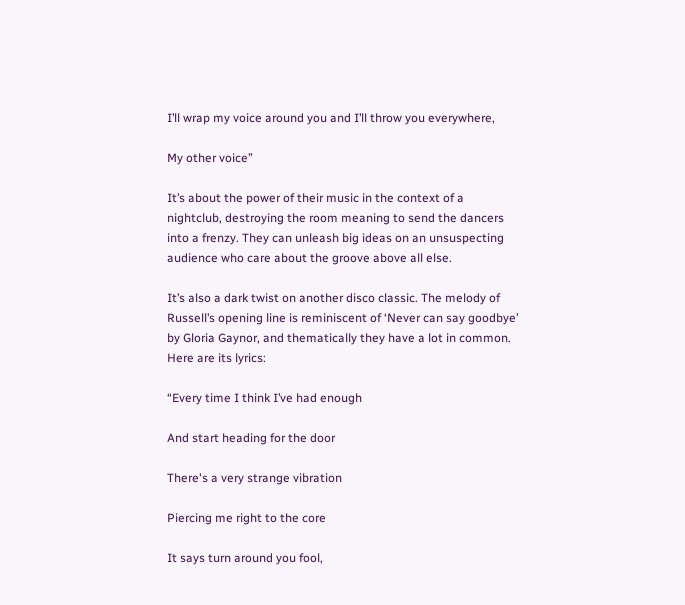I’ll wrap my voice around you and I’ll throw you everywhere,

My other voice”

It’s about the power of their music in the context of a nightclub, destroying the room meaning to send the dancers into a frenzy. They can unleash big ideas on an unsuspecting audience who care about the groove above all else.

It’s also a dark twist on another disco classic. The melody of Russell’s opening line is reminiscent of ‘Never can say goodbye’ by Gloria Gaynor, and thematically they have a lot in common. Here are its lyrics:

“Every time I think I’ve had enough

And start heading for the door

There's a very strange vibration

Piercing me right to the core

It says turn around you fool,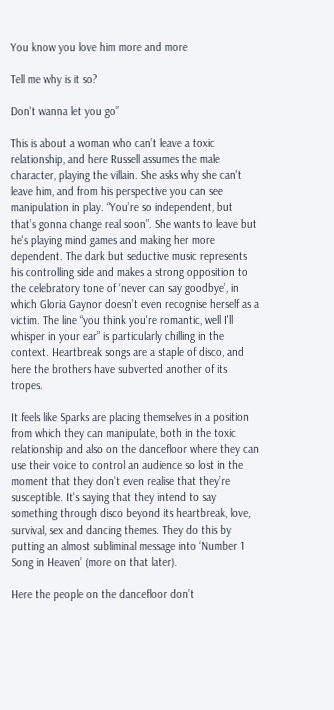You know you love him more and more

Tell me why is it so?

Don't wanna let you go”

This is about a woman who can’t leave a toxic relationship, and here Russell assumes the male character, playing the villain. She asks why she can't leave him, and from his perspective you can see manipulation in play. “You’re so independent, but that’s gonna change real soon”. She wants to leave but he's playing mind games and making her more dependent. The dark but seductive music represents his controlling side and makes a strong opposition to the celebratory tone of ‘never can say goodbye’, in which Gloria Gaynor doesn’t even recognise herself as a victim. The line “you think you're romantic, well I'll whisper in your ear” is particularly chilling in the context. Heartbreak songs are a staple of disco, and here the brothers have subverted another of its tropes.

It feels like Sparks are placing themselves in a position from which they can manipulate, both in the toxic relationship and also on the dancefloor where they can use their voice to control an audience so lost in the moment that they don’t even realise that they’re susceptible. It's saying that they intend to say something through disco beyond its heartbreak, love, survival, sex and dancing themes. They do this by putting an almost subliminal message into ‘Number 1 Song in Heaven’ (more on that later).

Here the people on the dancefloor don’t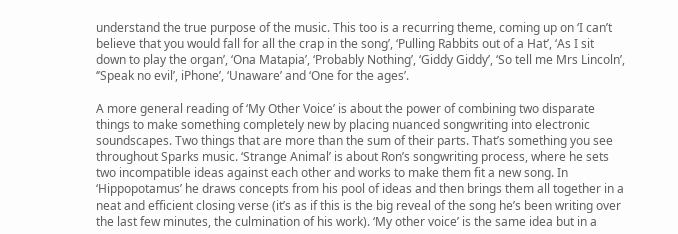understand the true purpose of the music. This too is a recurring theme, coming up on ‘I can’t believe that you would fall for all the crap in the song’, ‘Pulling Rabbits out of a Hat’, ‘As I sit down to play the organ’, ‘Ona Matapia’, ‘Probably Nothing’, ‘Giddy Giddy’, ‘So tell me Mrs Lincoln’, ‘’Speak no evil’, iPhone’, ‘Unaware’ and ‘One for the ages’.

A more general reading of ‘My Other Voice’ is about the power of combining two disparate things to make something completely new by placing nuanced songwriting into electronic soundscapes. Two things that are more than the sum of their parts. That’s something you see throughout Sparks music. ‘Strange Animal’ is about Ron’s songwriting process, where he sets two incompatible ideas against each other and works to make them fit a new song. In ‘Hippopotamus’ he draws concepts from his pool of ideas and then brings them all together in a neat and efficient closing verse (it’s as if this is the big reveal of the song he’s been writing over the last few minutes, the culmination of his work). ‘My other voice’ is the same idea but in a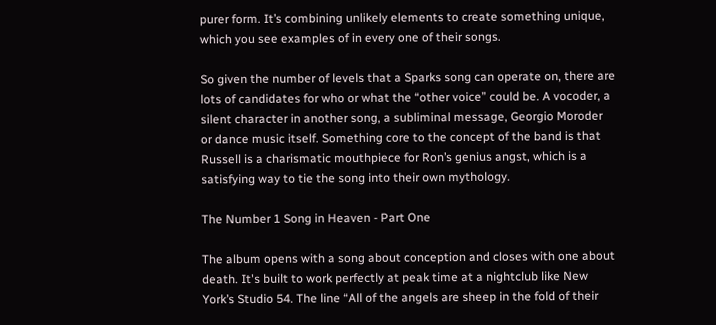purer form. It’s combining unlikely elements to create something unique, which you see examples of in every one of their songs.

So given the number of levels that a Sparks song can operate on, there are lots of candidates for who or what the “other voice” could be. A vocoder, a silent character in another song, a subliminal message, Georgio Moroder or dance music itself. Something core to the concept of the band is that Russell is a charismatic mouthpiece for Ron’s genius angst, which is a satisfying way to tie the song into their own mythology.

The Number 1 Song in Heaven - Part One

The album opens with a song about conception and closes with one about death. It's built to work perfectly at peak time at a nightclub like New York’s Studio 54. The line “All of the angels are sheep in the fold of their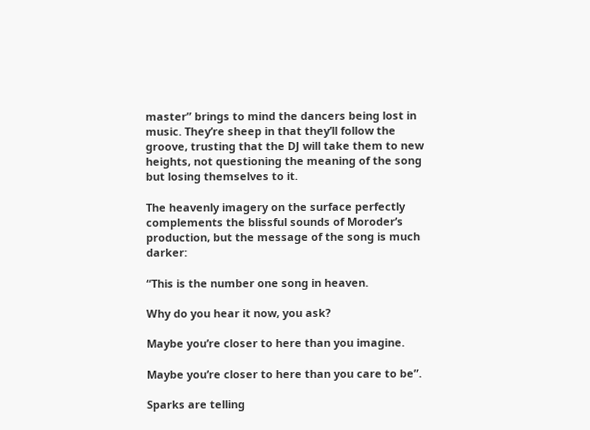master” brings to mind the dancers being lost in music. They’re sheep in that they’ll follow the groove, trusting that the DJ will take them to new heights, not questioning the meaning of the song but losing themselves to it.

The heavenly imagery on the surface perfectly complements the blissful sounds of Moroder’s production, but the message of the song is much darker:

“This is the number one song in heaven.

Why do you hear it now, you ask?

Maybe you’re closer to here than you imagine.

Maybe you’re closer to here than you care to be”.

Sparks are telling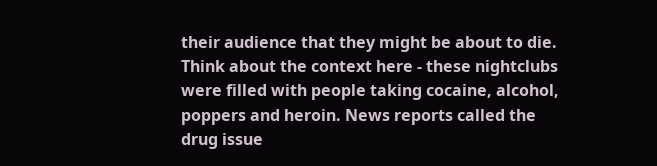their audience that they might be about to die. Think about the context here - these nightclubs were filled with people taking cocaine, alcohol, poppers and heroin. News reports called the drug issue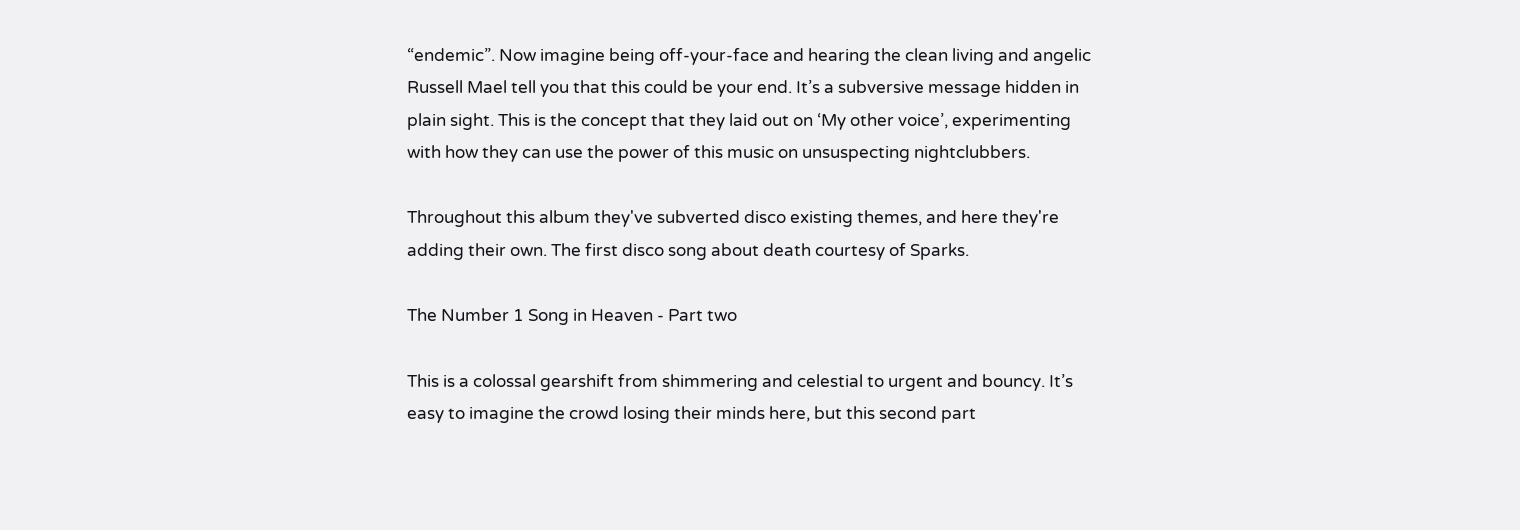“endemic”. Now imagine being off-your-face and hearing the clean living and angelic Russell Mael tell you that this could be your end. It’s a subversive message hidden in plain sight. This is the concept that they laid out on ‘My other voice’, experimenting with how they can use the power of this music on unsuspecting nightclubbers.

Throughout this album they've subverted disco existing themes, and here they're adding their own. The first disco song about death courtesy of Sparks.

The Number 1 Song in Heaven - Part two

This is a colossal gearshift from shimmering and celestial to urgent and bouncy. It’s easy to imagine the crowd losing their minds here, but this second part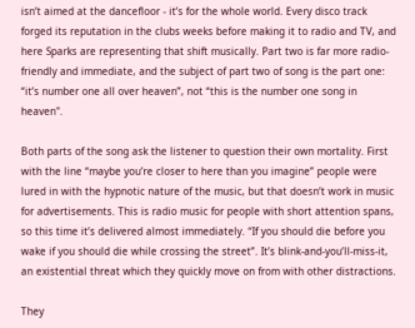isn’t aimed at the dancefloor - it’s for the whole world. Every disco track forged its reputation in the clubs weeks before making it to radio and TV, and here Sparks are representing that shift musically. Part two is far more radio-friendly and immediate, and the subject of part two of song is the part one: “it’s number one all over heaven”, not “this is the number one song in heaven".

Both parts of the song ask the listener to question their own mortality. First with the line “maybe you’re closer to here than you imagine” people were lured in with the hypnotic nature of the music, but that doesn’t work in music for advertisements. This is radio music for people with short attention spans, so this time it’s delivered almost immediately. “If you should die before you wake if you should die while crossing the street”. It’s blink-and-you’ll-miss-it, an existential threat which they quickly move on from with other distractions.

They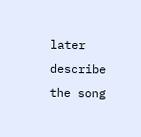later describe the song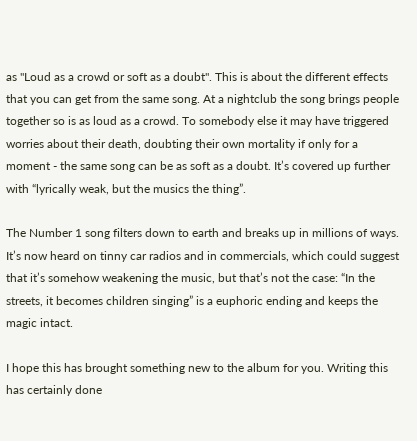as "Loud as a crowd or soft as a doubt". This is about the different effects that you can get from the same song. At a nightclub the song brings people together so is as loud as a crowd. To somebody else it may have triggered worries about their death, doubting their own mortality if only for a moment - the same song can be as soft as a doubt. It’s covered up further with “lyrically weak, but the musics the thing”.

The Number 1 song filters down to earth and breaks up in millions of ways. It’s now heard on tinny car radios and in commercials, which could suggest that it’s somehow weakening the music, but that’s not the case: “In the streets, it becomes children singing” is a euphoric ending and keeps the magic intact.

I hope this has brought something new to the album for you. Writing this has certainly done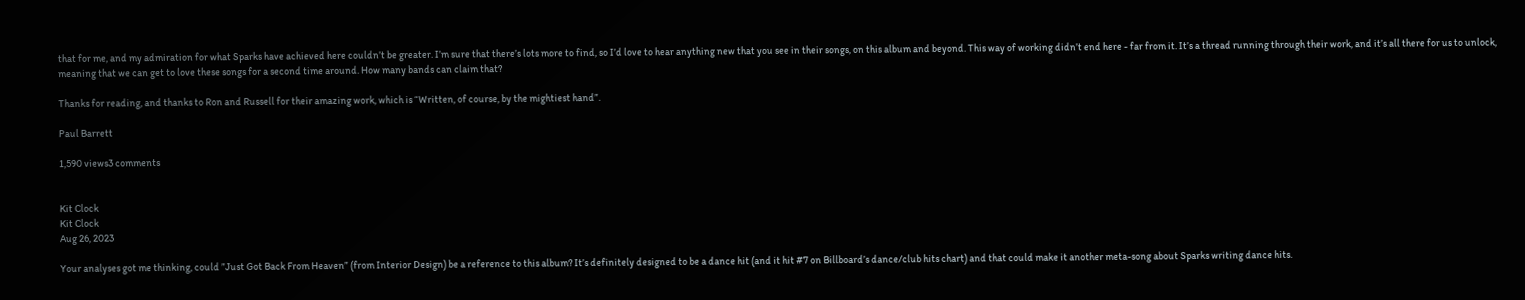that for me, and my admiration for what Sparks have achieved here couldn’t be greater. I’m sure that there’s lots more to find, so I’d love to hear anything new that you see in their songs, on this album and beyond. This way of working didn’t end here - far from it. It’s a thread running through their work, and it’s all there for us to unlock, meaning that we can get to love these songs for a second time around. How many bands can claim that?

Thanks for reading, and thanks to Ron and Russell for their amazing work, which is “Written, of course, by the mightiest hand”.

Paul Barrett

1,590 views3 comments


Kit Clock
Kit Clock
Aug 26, 2023

Your analyses got me thinking, could ”Just Got Back From Heaven” (from Interior Design) be a reference to this album? It’s definitely designed to be a dance hit (and it hit #7 on Billboard’s dance/club hits chart) and that could make it another meta-song about Sparks writing dance hits.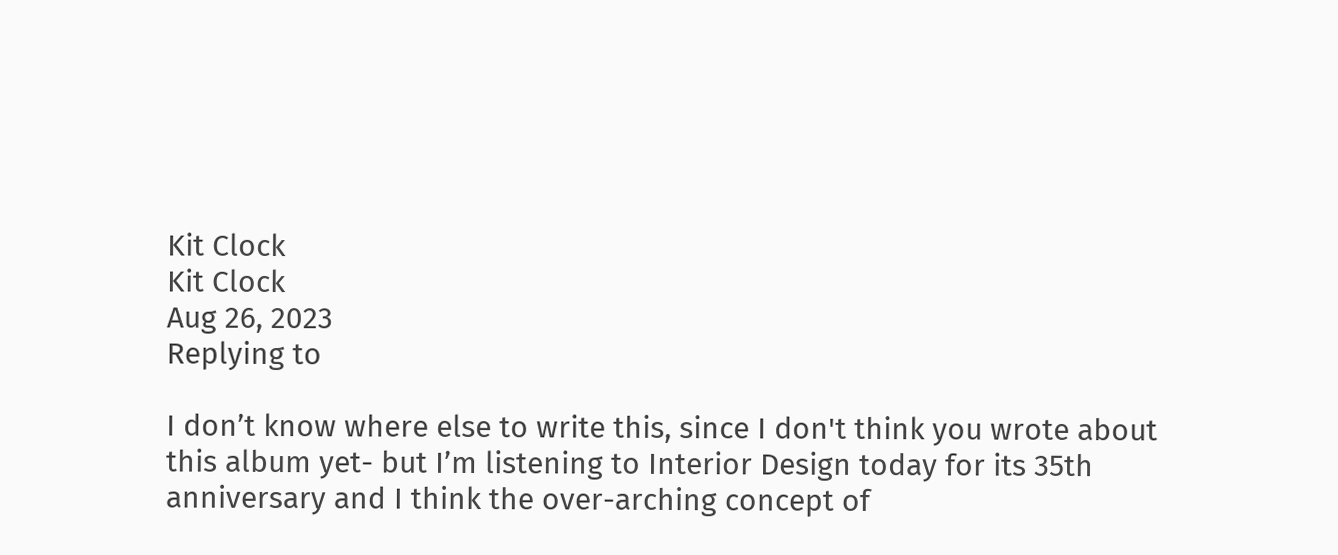Kit Clock
Kit Clock
Aug 26, 2023
Replying to

I don’t know where else to write this, since I don't think you wrote about this album yet- but I’m listening to Interior Design today for its 35th anniversary and I think the over-arching concept of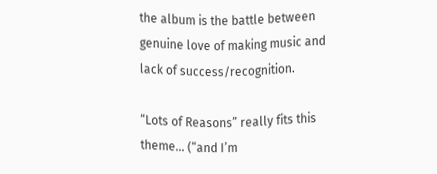the album is the battle between genuine love of making music and lack of success/recognition.

“Lots of Reasons” really fits this theme… (“and I’m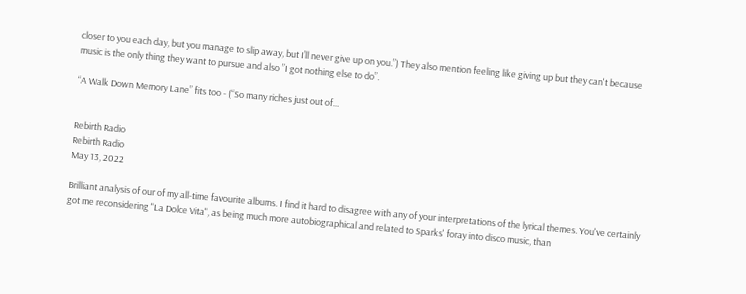closer to you each day, but you manage to slip away, but I’ll never give up on you.”) They also mention feeling like giving up but they can't because music is the only thing they want to pursue and also ”I got nothing else to do”.

“A Walk Down Memory Lane” fits too - (“So many riches just out of…


Rebirth Radio
Rebirth Radio
May 13, 2022

Brilliant analysis of our of my all-time favourite albums. I find it hard to disagree with any of your interpretations of the lyrical themes. You've certainly got me reconsidering "La Dolce Vita", as being much more autobiographical and related to Sparks' foray into disco music, than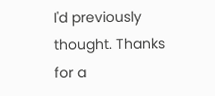I'd previously thought. Thanks for a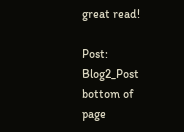great read!

Post: Blog2_Post
bottom of page